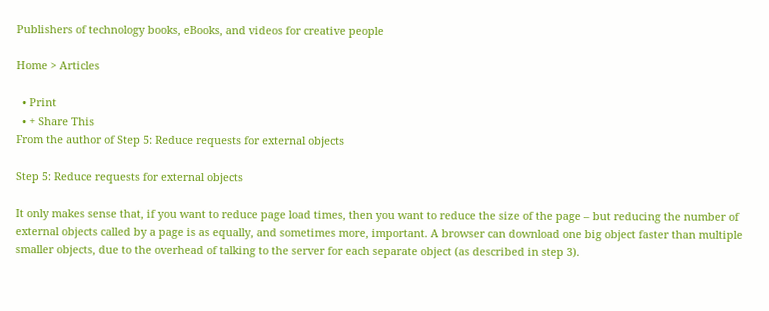Publishers of technology books, eBooks, and videos for creative people

Home > Articles

  • Print
  • + Share This
From the author of Step 5: Reduce requests for external objects

Step 5: Reduce requests for external objects

It only makes sense that, if you want to reduce page load times, then you want to reduce the size of the page – but reducing the number of external objects called by a page is as equally, and sometimes more, important. A browser can download one big object faster than multiple smaller objects, due to the overhead of talking to the server for each separate object (as described in step 3).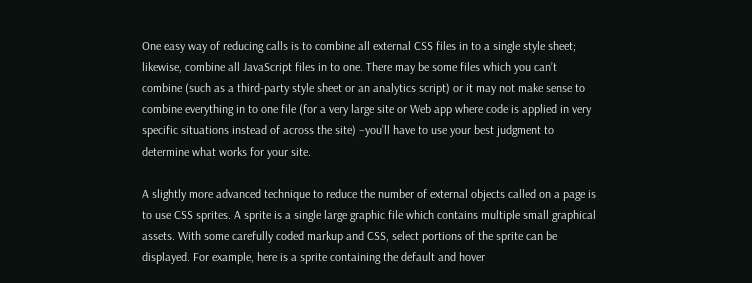One easy way of reducing calls is to combine all external CSS files in to a single style sheet; likewise, combine all JavaScript files in to one. There may be some files which you can’t combine (such as a third-party style sheet or an analytics script) or it may not make sense to combine everything in to one file (for a very large site or Web app where code is applied in very specific situations instead of across the site) –you’ll have to use your best judgment to determine what works for your site.

A slightly more advanced technique to reduce the number of external objects called on a page is to use CSS sprites. A sprite is a single large graphic file which contains multiple small graphical assets. With some carefully coded markup and CSS, select portions of the sprite can be displayed. For example, here is a sprite containing the default and hover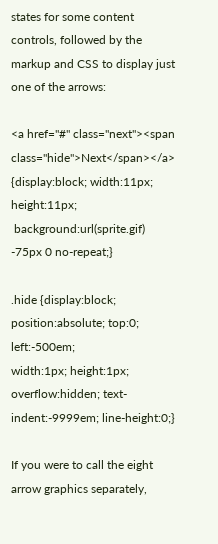states for some content controls, followed by the markup and CSS to display just one of the arrows:

<a href="#" class="next"><span class="hide">Next</span></a> {display:block; width:11px; height:11px;
 background:url(sprite.gif) -75px 0 no-repeat;}

.hide {display:block; position:absolute; top:0; left:-500em;
width:1px; height:1px; overflow:hidden; text-indent:-9999em; line-height:0;}

If you were to call the eight arrow graphics separately,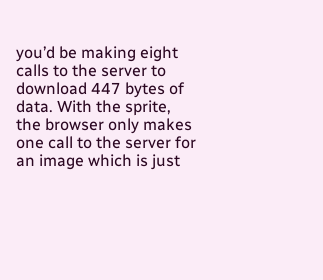you’d be making eight calls to the server to download 447 bytes of data. With the sprite, the browser only makes one call to the server for an image which is just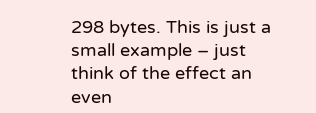298 bytes. This is just a small example – just think of the effect an even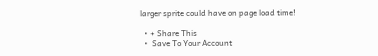larger sprite could have on page load time!

  • + Share This
  •  Save To Your Account